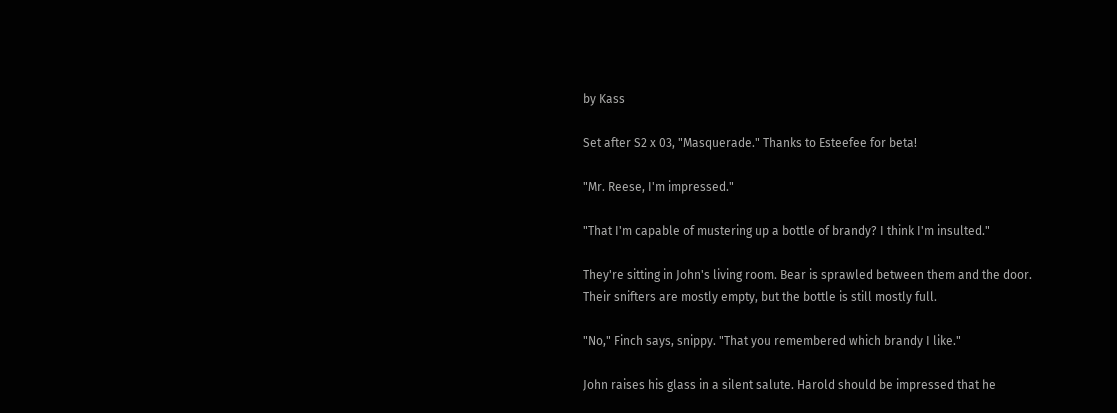by Kass

Set after S2 x 03, "Masquerade." Thanks to Esteefee for beta!

"Mr. Reese, I'm impressed."

"That I'm capable of mustering up a bottle of brandy? I think I'm insulted."

They're sitting in John's living room. Bear is sprawled between them and the door. Their snifters are mostly empty, but the bottle is still mostly full.

"No," Finch says, snippy. "That you remembered which brandy I like."

John raises his glass in a silent salute. Harold should be impressed that he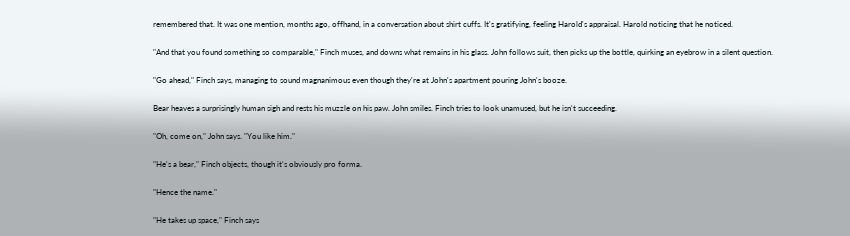remembered that. It was one mention, months ago, offhand, in a conversation about shirt cuffs. It's gratifying, feeling Harold's appraisal. Harold noticing that he noticed.

"And that you found something so comparable," Finch muses, and downs what remains in his glass. John follows suit, then picks up the bottle, quirking an eyebrow in a silent question.

"Go ahead," Finch says, managing to sound magnanimous even though they're at John's apartment pouring John's booze.

Bear heaves a surprisingly human sigh and rests his muzzle on his paw. John smiles. Finch tries to look unamused, but he isn't succeeding.

"Oh, come on," John says. "You like him."

"He's a bear," Finch objects, though it's obviously pro forma.

"Hence the name."

"He takes up space," Finch says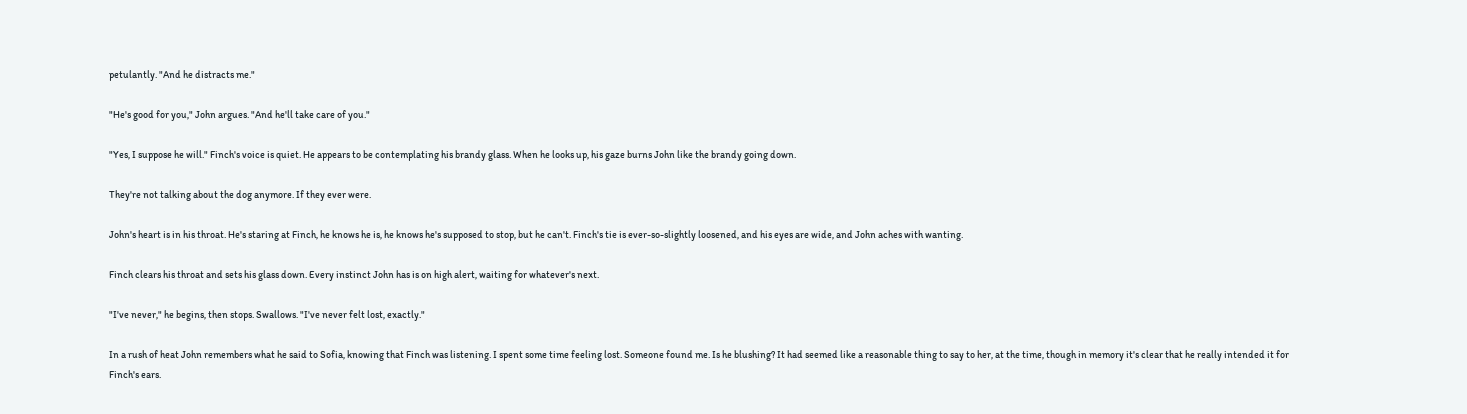petulantly. "And he distracts me."

"He's good for you," John argues. "And he'll take care of you."

"Yes, I suppose he will." Finch's voice is quiet. He appears to be contemplating his brandy glass. When he looks up, his gaze burns John like the brandy going down.

They're not talking about the dog anymore. If they ever were.

John's heart is in his throat. He's staring at Finch, he knows he is, he knows he's supposed to stop, but he can't. Finch's tie is ever-so-slightly loosened, and his eyes are wide, and John aches with wanting.

Finch clears his throat and sets his glass down. Every instinct John has is on high alert, waiting for whatever's next.

"I've never," he begins, then stops. Swallows. "I've never felt lost, exactly."

In a rush of heat John remembers what he said to Sofia, knowing that Finch was listening. I spent some time feeling lost. Someone found me. Is he blushing? It had seemed like a reasonable thing to say to her, at the time, though in memory it's clear that he really intended it for Finch's ears.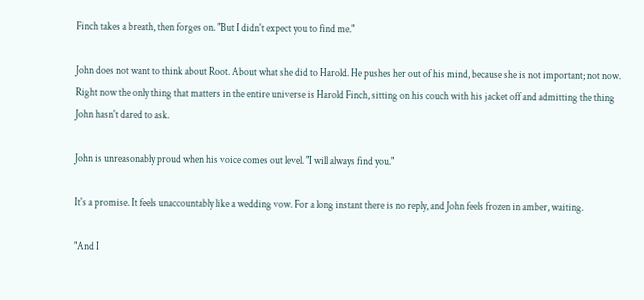Finch takes a breath, then forges on. "But I didn't expect you to find me."

John does not want to think about Root. About what she did to Harold. He pushes her out of his mind, because she is not important; not now. Right now the only thing that matters in the entire universe is Harold Finch, sitting on his couch with his jacket off and admitting the thing John hasn't dared to ask.

John is unreasonably proud when his voice comes out level. "I will always find you."

It's a promise. It feels unaccountably like a wedding vow. For a long instant there is no reply, and John feels frozen in amber, waiting.

"And I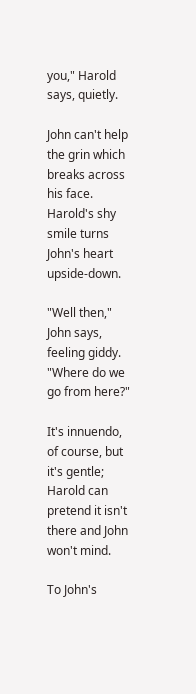you," Harold says, quietly.

John can't help the grin which breaks across his face. Harold's shy smile turns John's heart upside-down.

"Well then," John says, feeling giddy. "Where do we go from here?"

It's innuendo, of course, but it's gentle; Harold can pretend it isn't there and John won't mind.

To John's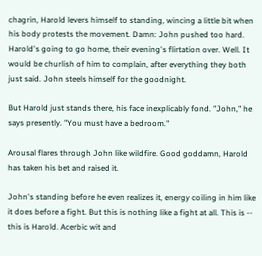chagrin, Harold levers himself to standing, wincing a little bit when his body protests the movement. Damn: John pushed too hard. Harold's going to go home, their evening's flirtation over. Well. It would be churlish of him to complain, after everything they both just said. John steels himself for the goodnight.

But Harold just stands there, his face inexplicably fond. "John," he says presently. "You must have a bedroom."

Arousal flares through John like wildfire. Good goddamn, Harold has taken his bet and raised it.

John's standing before he even realizes it, energy coiling in him like it does before a fight. But this is nothing like a fight at all. This is -- this is Harold. Acerbic wit and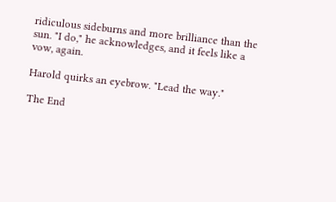ridiculous sideburns and more brilliance than the sun. "I do," he acknowledges, and it feels like a vow, again.

Harold quirks an eyebrow. "Lead the way."

The End